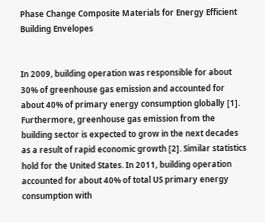Phase Change Composite Materials for Energy Efficient Building Envelopes


In 2009, building operation was responsible for about 30% of greenhouse gas emission and accounted for about 40% of primary energy consumption globally [1]. Furthermore, greenhouse gas emission from the building sector is expected to grow in the next decades as a result of rapid economic growth [2]. Similar statistics hold for the United States. In 2011, building operation accounted for about 40% of total US primary energy consumption with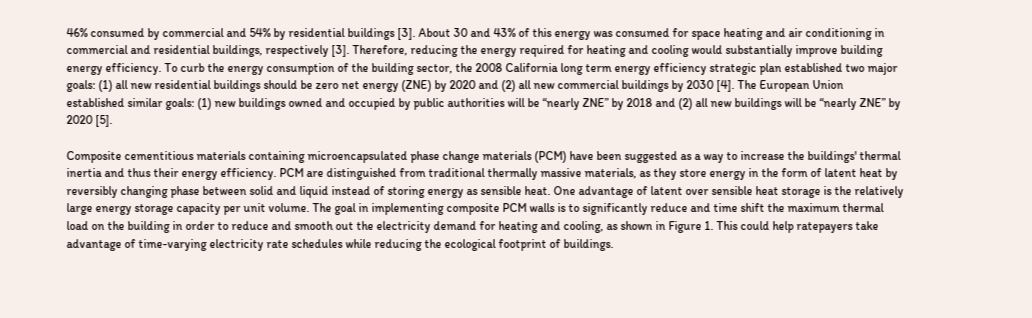46% consumed by commercial and 54% by residential buildings [3]. About 30 and 43% of this energy was consumed for space heating and air conditioning in commercial and residential buildings, respectively [3]. Therefore, reducing the energy required for heating and cooling would substantially improve building energy efficiency. To curb the energy consumption of the building sector, the 2008 California long term energy efficiency strategic plan established two major goals: (1) all new residential buildings should be zero net energy (ZNE) by 2020 and (2) all new commercial buildings by 2030 [4]. The European Union established similar goals: (1) new buildings owned and occupied by public authorities will be “nearly ZNE” by 2018 and (2) all new buildings will be “nearly ZNE” by 2020 [5].

Composite cementitious materials containing microencapsulated phase change materials (PCM) have been suggested as a way to increase the buildings' thermal inertia and thus their energy efficiency. PCM are distinguished from traditional thermally massive materials, as they store energy in the form of latent heat by reversibly changing phase between solid and liquid instead of storing energy as sensible heat. One advantage of latent over sensible heat storage is the relatively large energy storage capacity per unit volume. The goal in implementing composite PCM walls is to significantly reduce and time shift the maximum thermal load on the building in order to reduce and smooth out the electricity demand for heating and cooling, as shown in Figure 1. This could help ratepayers take advantage of time-varying electricity rate schedules while reducing the ecological footprint of buildings.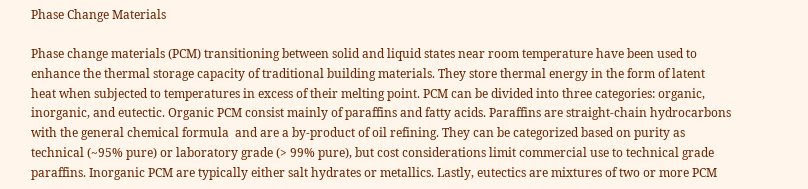Phase Change Materials

Phase change materials (PCM) transitioning between solid and liquid states near room temperature have been used to enhance the thermal storage capacity of traditional building materials. They store thermal energy in the form of latent heat when subjected to temperatures in excess of their melting point. PCM can be divided into three categories: organic, inorganic, and eutectic. Organic PCM consist mainly of paraffins and fatty acids. Paraffins are straight-chain hydrocarbons with the general chemical formula  and are a by-product of oil refining. They can be categorized based on purity as technical (~95% pure) or laboratory grade (> 99% pure), but cost considerations limit commercial use to technical grade paraffins. Inorganic PCM are typically either salt hydrates or metallics. Lastly, eutectics are mixtures of two or more PCM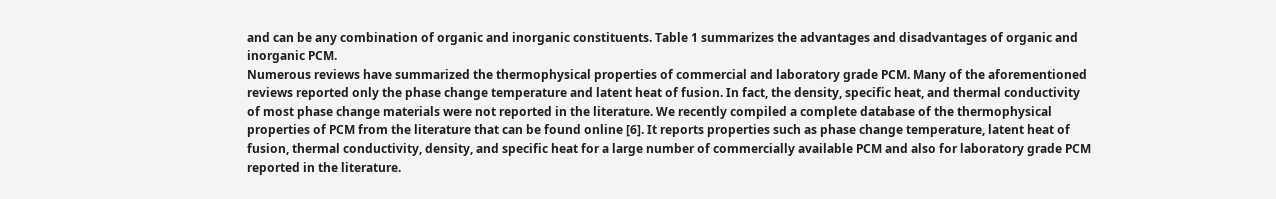and can be any combination of organic and inorganic constituents. Table 1 summarizes the advantages and disadvantages of organic and inorganic PCM.
Numerous reviews have summarized the thermophysical properties of commercial and laboratory grade PCM. Many of the aforementioned reviews reported only the phase change temperature and latent heat of fusion. In fact, the density, specific heat, and thermal conductivity of most phase change materials were not reported in the literature. We recently compiled a complete database of the thermophysical properties of PCM from the literature that can be found online [6]. It reports properties such as phase change temperature, latent heat of fusion, thermal conductivity, density, and specific heat for a large number of commercially available PCM and also for laboratory grade PCM reported in the literature.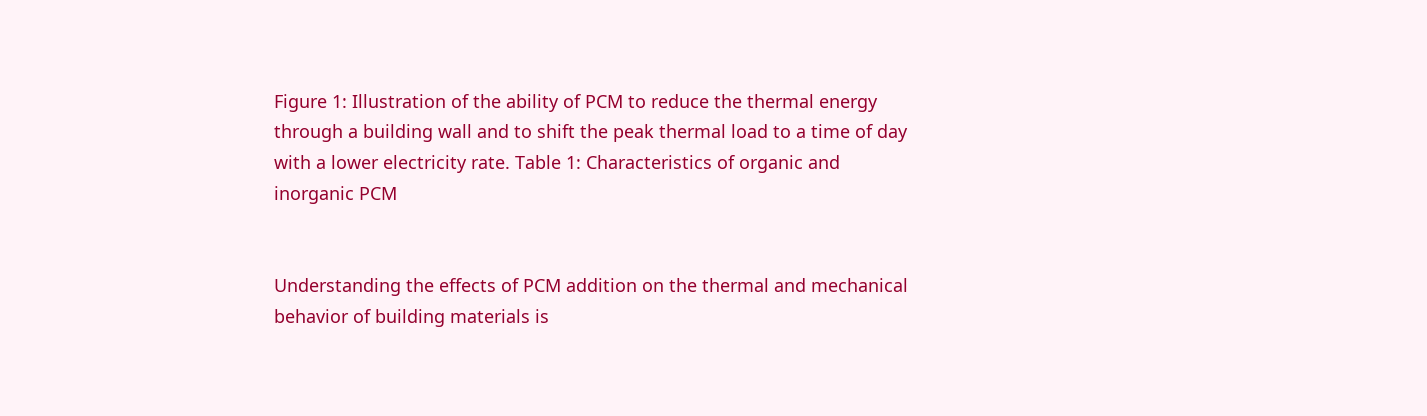Figure 1: Illustration of the ability of PCM to reduce the thermal energy through a building wall and to shift the peak thermal load to a time of day with a lower electricity rate. Table 1: Characteristics of organic and inorganic PCM


Understanding the effects of PCM addition on the thermal and mechanical behavior of building materials is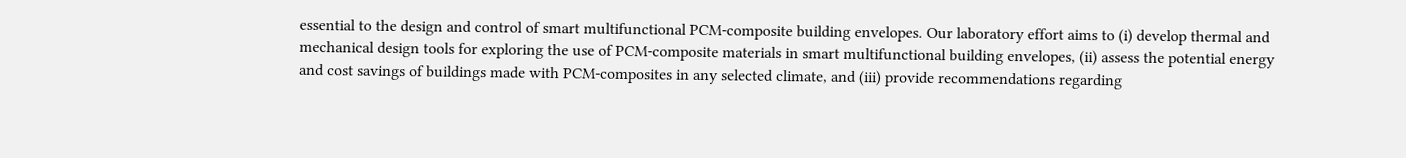essential to the design and control of smart multifunctional PCM-composite building envelopes. Our laboratory effort aims to (i) develop thermal and mechanical design tools for exploring the use of PCM-composite materials in smart multifunctional building envelopes, (ii) assess the potential energy and cost savings of buildings made with PCM-composites in any selected climate, and (iii) provide recommendations regarding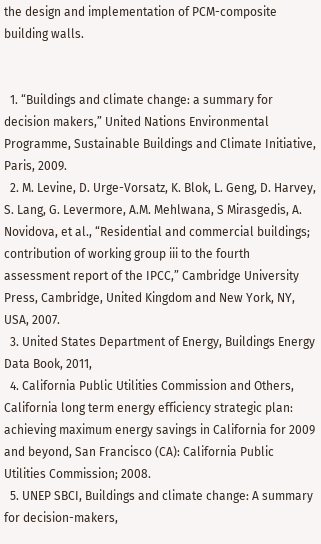the design and implementation of PCM-composite building walls.


  1. “Buildings and climate change: a summary for decision makers,” United Nations Environmental Programme, Sustainable Buildings and Climate Initiative, Paris, 2009.
  2. M. Levine, D. Urge-Vorsatz, K. Blok, L. Geng, D. Harvey, S. Lang, G. Levermore, A.M. Mehlwana, S Mirasgedis, A. Novidova, et al., “Residential and commercial buildings; contribution of working group iii to the fourth assessment report of the IPCC,” Cambridge University Press, Cambridge, United Kingdom and New York, NY, USA, 2007.
  3. United States Department of Energy, Buildings Energy Data Book, 2011,
  4. California Public Utilities Commission and Others, California long term energy efficiency strategic plan: achieving maximum energy savings in California for 2009 and beyond, San Francisco (CA): California Public Utilities Commission; 2008.
  5. UNEP SBCI, Buildings and climate change: A summary for decision-makers,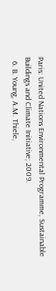Paris: United Nations Environmental Programme, Sustainable Buildings and Climate Initiative; 2009.
  6. B. Young, A.M. Thiele,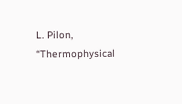L. Pilon, “Thermophysical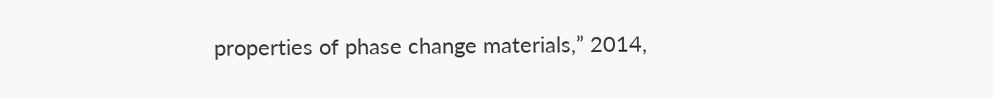properties of phase change materials,” 2014,